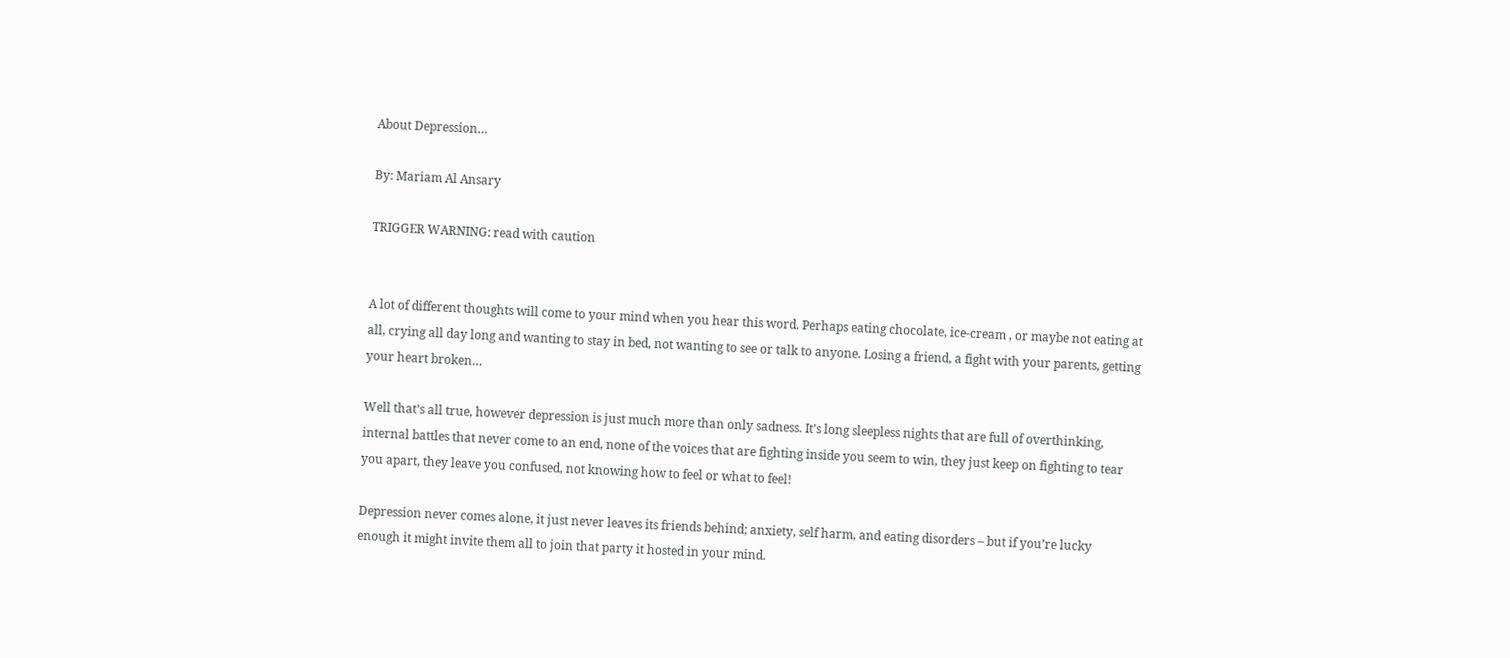About Depression…

By: Mariam Al Ansary

TRIGGER WARNING: read with caution


A lot of different thoughts will come to your mind when you hear this word. Perhaps eating chocolate, ice-cream , or maybe not eating at all, crying all day long and wanting to stay in bed, not wanting to see or talk to anyone. Losing a friend, a fight with your parents, getting your heart broken…

Well that’s all true, however depression is just much more than only sadness. It’s long sleepless nights that are full of overthinking, internal battles that never come to an end, none of the voices that are fighting inside you seem to win, they just keep on fighting to tear you apart, they leave you confused, not knowing how to feel or what to feel!

Depression never comes alone, it just never leaves its friends behind; anxiety, self harm, and eating disorders – but if you’re lucky enough it might invite them all to join that party it hosted in your mind.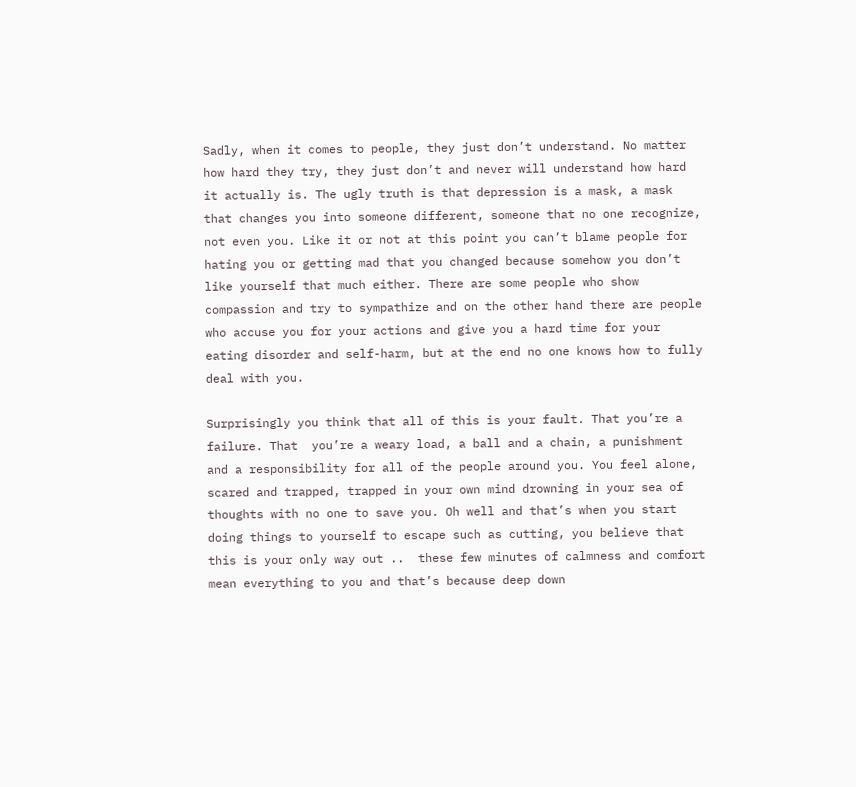Sadly, when it comes to people, they just don’t understand. No matter how hard they try, they just don’t and never will understand how hard it actually is. The ugly truth is that depression is a mask, a mask that changes you into someone different, someone that no one recognize, not even you. Like it or not at this point you can’t blame people for hating you or getting mad that you changed because somehow you don’t like yourself that much either. There are some people who show compassion and try to sympathize and on the other hand there are people who accuse you for your actions and give you a hard time for your eating disorder and self-harm, but at the end no one knows how to fully deal with you.

Surprisingly you think that all of this is your fault. That you’re a failure. That  you’re a weary load, a ball and a chain, a punishment and a responsibility for all of the people around you. You feel alone, scared and trapped, trapped in your own mind drowning in your sea of thoughts with no one to save you. Oh well and that’s when you start doing things to yourself to escape such as cutting, you believe that this is your only way out ..  these few minutes of calmness and comfort mean everything to you and that’s because deep down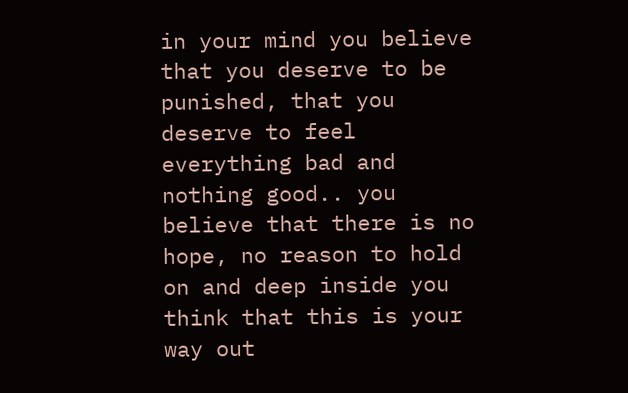in your mind you believe that you deserve to be punished, that you deserve to feel everything bad and nothing good.. you believe that there is no hope, no reason to hold on and deep inside you think that this is your way out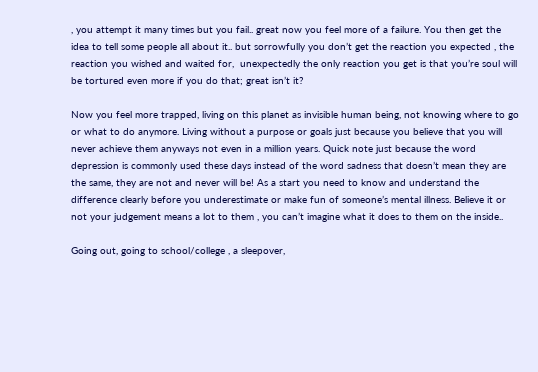, you attempt it many times but you fail.. great now you feel more of a failure. You then get the idea to tell some people all about it.. but sorrowfully you don’t get the reaction you expected , the reaction you wished and waited for,  unexpectedly the only reaction you get is that you’re soul will be tortured even more if you do that; great isn’t it?

Now you feel more trapped, living on this planet as invisible human being, not knowing where to go or what to do anymore. Living without a purpose or goals just because you believe that you will never achieve them anyways not even in a million years. Quick note just because the word depression is commonly used these days instead of the word sadness that doesn’t mean they are the same, they are not and never will be! As a start you need to know and understand the difference clearly before you underestimate or make fun of someone’s mental illness. Believe it or not your judgement means a lot to them , you can’t imagine what it does to them on the inside..

Going out, going to school/college , a sleepover,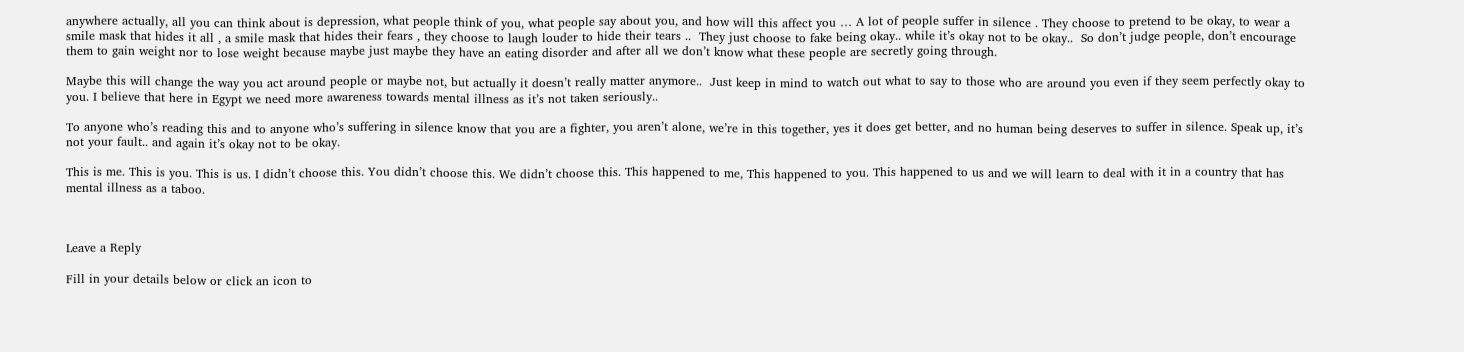anywhere actually, all you can think about is depression, what people think of you, what people say about you, and how will this affect you … A lot of people suffer in silence . They choose to pretend to be okay, to wear a smile mask that hides it all , a smile mask that hides their fears , they choose to laugh louder to hide their tears ..  They just choose to fake being okay.. while it’s okay not to be okay..  So don’t judge people, don’t encourage them to gain weight nor to lose weight because maybe just maybe they have an eating disorder and after all we don’t know what these people are secretly going through.

Maybe this will change the way you act around people or maybe not, but actually it doesn’t really matter anymore..  Just keep in mind to watch out what to say to those who are around you even if they seem perfectly okay to you. I believe that here in Egypt we need more awareness towards mental illness as it’s not taken seriously..

To anyone who’s reading this and to anyone who’s suffering in silence know that you are a fighter, you aren’t alone, we’re in this together, yes it does get better, and no human being deserves to suffer in silence. Speak up, it’s not your fault.. and again it’s okay not to be okay.

This is me. This is you. This is us. I didn’t choose this. You didn’t choose this. We didn’t choose this. This happened to me, This happened to you. This happened to us and we will learn to deal with it in a country that has mental illness as a taboo.



Leave a Reply

Fill in your details below or click an icon to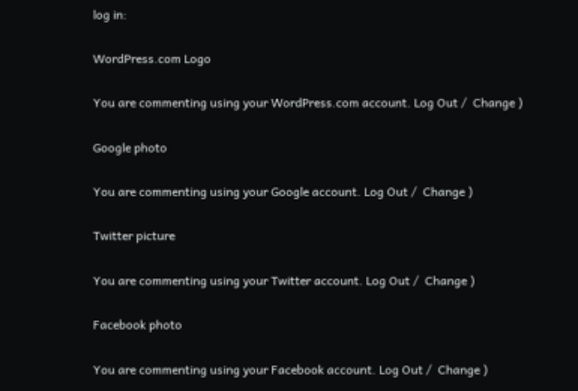log in:

WordPress.com Logo

You are commenting using your WordPress.com account. Log Out /  Change )

Google photo

You are commenting using your Google account. Log Out /  Change )

Twitter picture

You are commenting using your Twitter account. Log Out /  Change )

Facebook photo

You are commenting using your Facebook account. Log Out /  Change )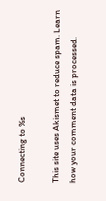Connecting to %s

This site uses Akismet to reduce spam. Learn how your comment data is processed.